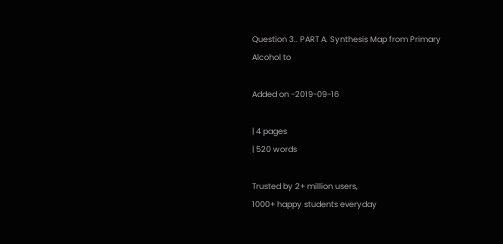Question 3.. PART A. Synthesis Map from Primary Alcohol to

Added on -2019-09-16

| 4 pages
| 520 words

Trusted by 2+ million users,
1000+ happy students everyday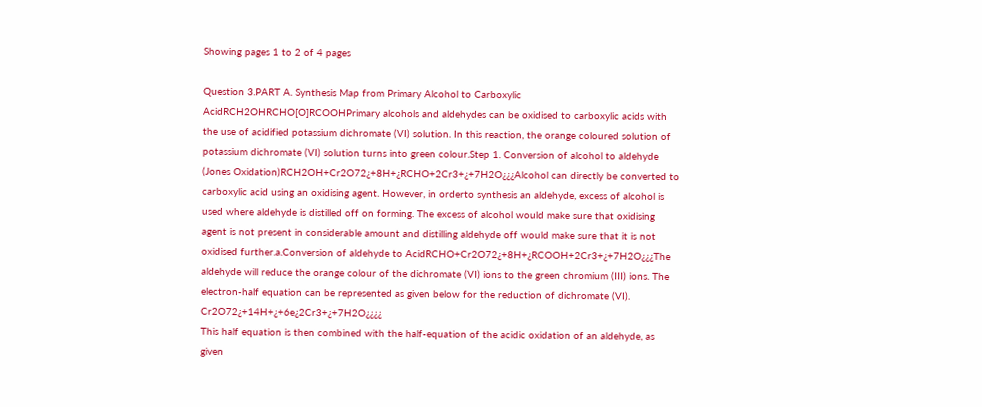Showing pages 1 to 2 of 4 pages

Question 3.PART A. Synthesis Map from Primary Alcohol to Carboxylic AcidRCH2OHRCHO[O]RCOOHPrimary alcohols and aldehydes can be oxidised to carboxylic acids with the use of acidified potassium dichromate (VI) solution. In this reaction, the orange coloured solution of potassium dichromate (VI) solution turns into green colour.Step 1. Conversion of alcohol to aldehyde (Jones Oxidation)RCH2OH+Cr2O72¿+8H+¿RCHO+2Cr3+¿+7H2O¿¿¿Alcohol can directly be converted to carboxylic acid using an oxidising agent. However, in orderto synthesis an aldehyde, excess of alcohol is used where aldehyde is distilled off on forming. The excess of alcohol would make sure that oxidising agent is not present in considerable amount and distilling aldehyde off would make sure that it is not oxidised further.a.Conversion of aldehyde to AcidRCHO+Cr2O72¿+8H+¿RCOOH+2Cr3+¿+7H2O¿¿¿The aldehyde will reduce the orange colour of the dichromate (VI) ions to the green chromium (III) ions. The electron-half equation can be represented as given below for the reduction of dichromate (VI). Cr2O72¿+14H+¿+6e¿2Cr3+¿+7H2O¿¿¿¿
This half equation is then combined with the half-equation of the acidic oxidation of an aldehyde, as given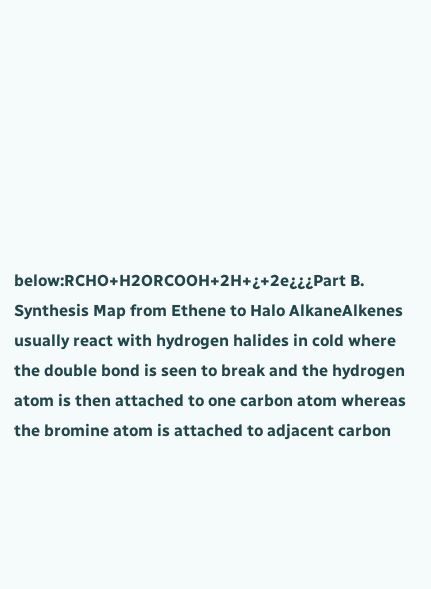below:RCHO+H2ORCOOH+2H+¿+2e¿¿¿Part B. Synthesis Map from Ethene to Halo AlkaneAlkenes usually react with hydrogen halides in cold where the double bond is seen to break and the hydrogen atom is then attached to one carbon atom whereas the bromine atom is attached to adjacent carbon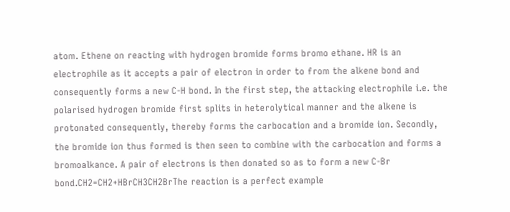atom. Ethene on reacting with hydrogen bromide forms bromo ethane. HR is an electrophile as it accepts a pair of electron in order to from the alkene bond and consequently forms a new C-H bond. In the first step, the attacking electrophile i.e. the polarised hydrogen bromide first splits in heterolytical manner and the alkene is protonated consequently, thereby forms the carbocation and a bromide ion. Secondly, the bromide ion thus formed is then seen to combine with the carbocation and forms a bromoalkance. A pair of electrons is then donated so as to form a new C-Br bond.CH2=CH2+HBrCH3CH2BrThe reaction is a perfect example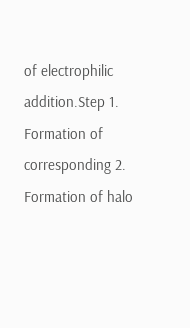of electrophilic addition.Step 1. Formation of corresponding 2. Formation of halo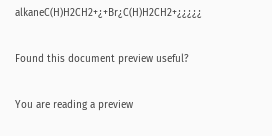alkaneC(H)H2CH2+¿+Br¿C(H)H2CH2+¿¿¿¿¿

Found this document preview useful?

You are reading a preview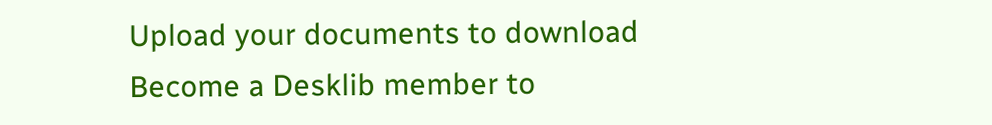Upload your documents to download
Become a Desklib member to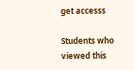get accesss

Students who viewed this